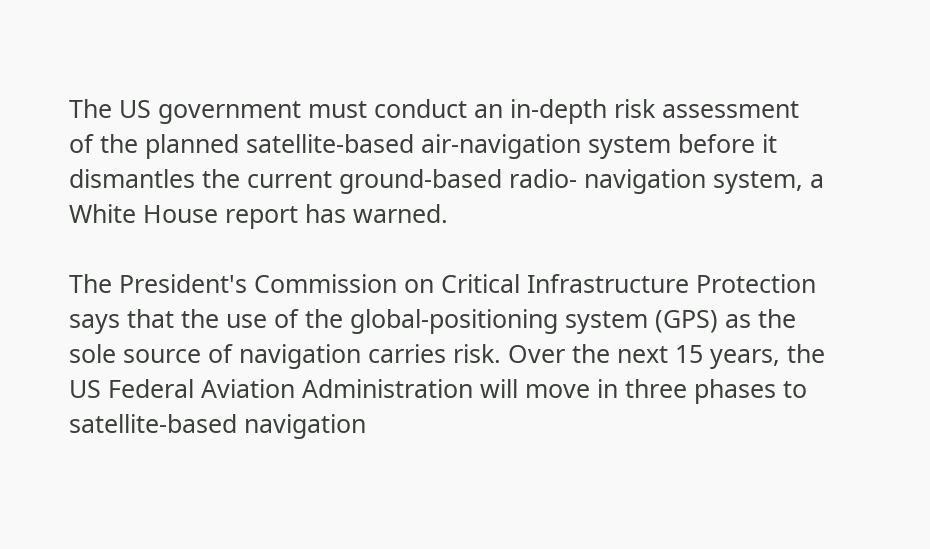The US government must conduct an in-depth risk assessment of the planned satellite-based air-navigation system before it dismantles the current ground-based radio- navigation system, a White House report has warned.

The President's Commission on Critical Infrastructure Protection says that the use of the global-positioning system (GPS) as the sole source of navigation carries risk. Over the next 15 years, the US Federal Aviation Administration will move in three phases to satellite-based navigation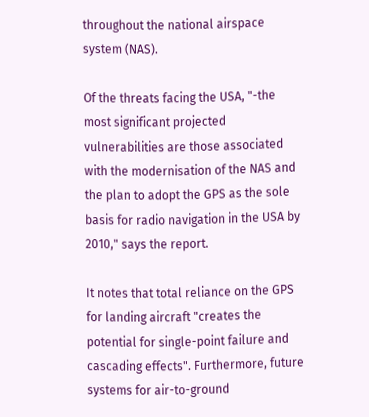throughout the national airspace system (NAS).

Of the threats facing the USA, "-the most significant projected vulnerabilities are those associated with the modernisation of the NAS and the plan to adopt the GPS as the sole basis for radio navigation in the USA by 2010," says the report.

It notes that total reliance on the GPS for landing aircraft "creates the potential for single-point failure and cascading effects". Furthermore, future systems for air-to-ground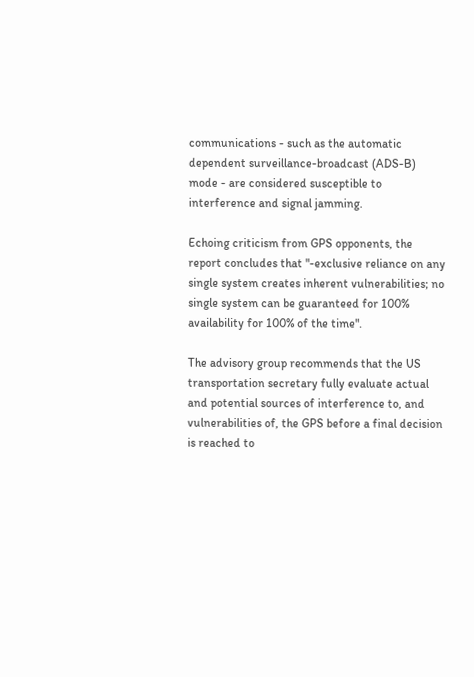communications - such as the automatic dependent surveillance-broadcast (ADS-B) mode - are considered susceptible to interference and signal jamming.

Echoing criticism from GPS opponents, the report concludes that "-exclusive reliance on any single system creates inherent vulnerabilities; no single system can be guaranteed for 100% availability for 100% of the time".

The advisory group recommends that the US transportation secretary fully evaluate actual and potential sources of interference to, and vulnerabilities of, the GPS before a final decision is reached to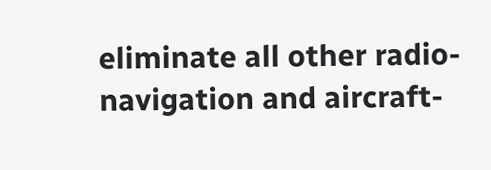eliminate all other radio-navigation and aircraft-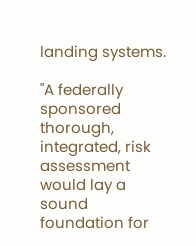landing systems.

"A federally sponsored thorough, integrated, risk assessment would lay a sound foundation for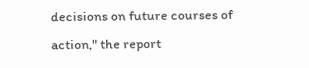decisions on future courses of action," the report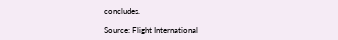concludes.

Source: Flight International